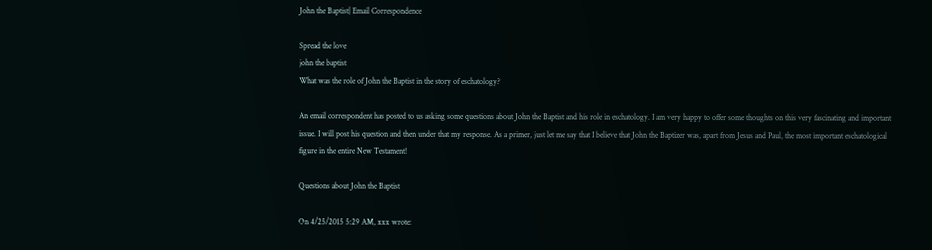John the Baptist| Email Correspondence

Spread the love
john the baptist
What was the role of John the Baptist in the story of eschatology?

An email correspondent has posted to us asking some questions about John the Baptist and his role in eschatology. I am very happy to offer some thoughts on this very fascinating and important issue. I will post his question and then under that my response. As a primer, just let me say that I believe that John the Baptizer was, apart from Jesus and Paul, the most important eschatological figure in the entire New Testament!

Questions about John the Baptist

On 4/25/2015 5:29 AM, xxx wrote: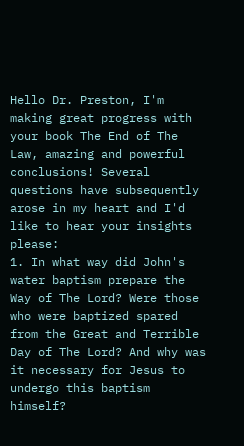Hello Dr. Preston, I'm making great progress with your book The End of The Law, amazing and powerful conclusions! Several questions have subsequently arose in my heart and I'd like to hear your insights please:
1. In what way did John's water baptism prepare the Way of The Lord? Were those who were baptized spared from the Great and Terrible Day of The Lord? And why was it necessary for Jesus to undergo this baptism himself?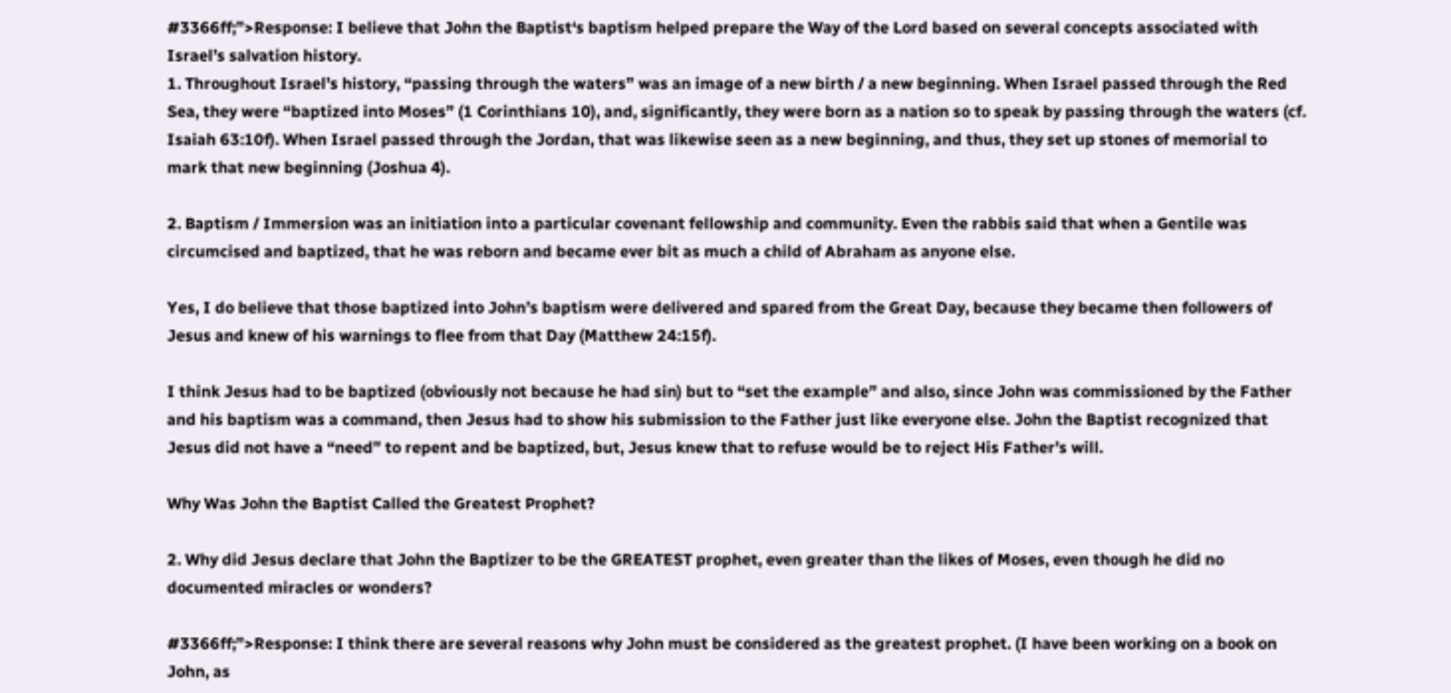#3366ff;”>Response: I believe that John the Baptist‘s baptism helped prepare the Way of the Lord based on several concepts associated with Israel’s salvation history.
1. Throughout Israel’s history, “passing through the waters” was an image of a new birth / a new beginning. When Israel passed through the Red Sea, they were “baptized into Moses” (1 Corinthians 10), and, significantly, they were born as a nation so to speak by passing through the waters (cf. Isaiah 63:10f). When Israel passed through the Jordan, that was likewise seen as a new beginning, and thus, they set up stones of memorial to mark that new beginning (Joshua 4).

2. Baptism / Immersion was an initiation into a particular covenant fellowship and community. Even the rabbis said that when a Gentile was circumcised and baptized, that he was reborn and became ever bit as much a child of Abraham as anyone else.

Yes, I do believe that those baptized into John’s baptism were delivered and spared from the Great Day, because they became then followers of Jesus and knew of his warnings to flee from that Day (Matthew 24:15f).

I think Jesus had to be baptized (obviously not because he had sin) but to “set the example” and also, since John was commissioned by the Father and his baptism was a command, then Jesus had to show his submission to the Father just like everyone else. John the Baptist recognized that Jesus did not have a “need” to repent and be baptized, but, Jesus knew that to refuse would be to reject His Father’s will.

Why Was John the Baptist Called the Greatest Prophet?

2. Why did Jesus declare that John the Baptizer to be the GREATEST prophet, even greater than the likes of Moses, even though he did no documented miracles or wonders?

#3366ff;”>Response: I think there are several reasons why John must be considered as the greatest prophet. (I have been working on a book on John, as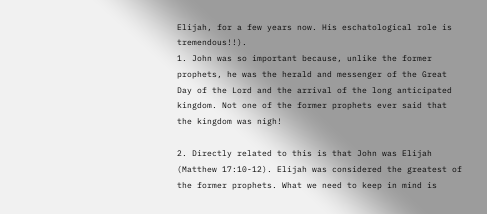Elijah, for a few years now. His eschatological role is tremendous!!).
1. John was so important because, unlike the former prophets, he was the herald and messenger of the Great Day of the Lord and the arrival of the long anticipated kingdom. Not one of the former prophets ever said that the kingdom was nigh!

2. Directly related to this is that John was Elijah (Matthew 17:10-12). Elijah was considered the greatest of the former prophets. What we need to keep in mind is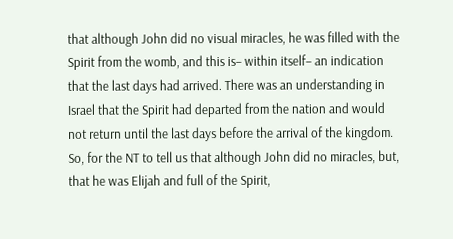that although John did no visual miracles, he was filled with the Spirit from the womb, and this is– within itself– an indication that the last days had arrived. There was an understanding in Israel that the Spirit had departed from the nation and would not return until the last days before the arrival of the kingdom. So, for the NT to tell us that although John did no miracles, but, that he was Elijah and full of the Spirit,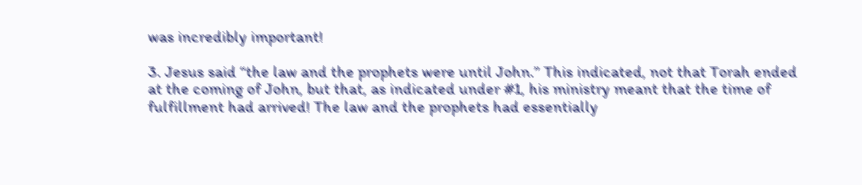was incredibly important!

3. Jesus said “the law and the prophets were until John.” This indicated, not that Torah ended at the coming of John, but that, as indicated under #1, his ministry meant that the time of fulfillment had arrived! The law and the prophets had essentially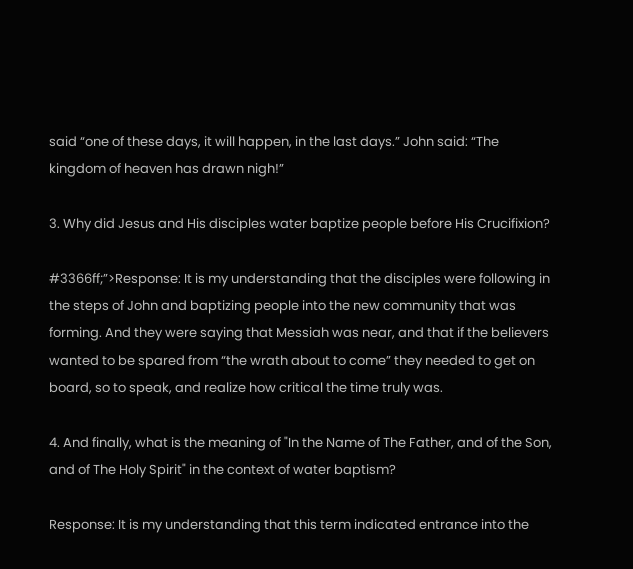said “one of these days, it will happen, in the last days.” John said: “The kingdom of heaven has drawn nigh!”

3. Why did Jesus and His disciples water baptize people before His Crucifixion?

#3366ff;”>Response: It is my understanding that the disciples were following in the steps of John and baptizing people into the new community that was forming. And they were saying that Messiah was near, and that if the believers wanted to be spared from “the wrath about to come” they needed to get on board, so to speak, and realize how critical the time truly was.

4. And finally, what is the meaning of "In the Name of The Father, and of the Son, and of The Holy Spirit" in the context of water baptism?

Response: It is my understanding that this term indicated entrance into the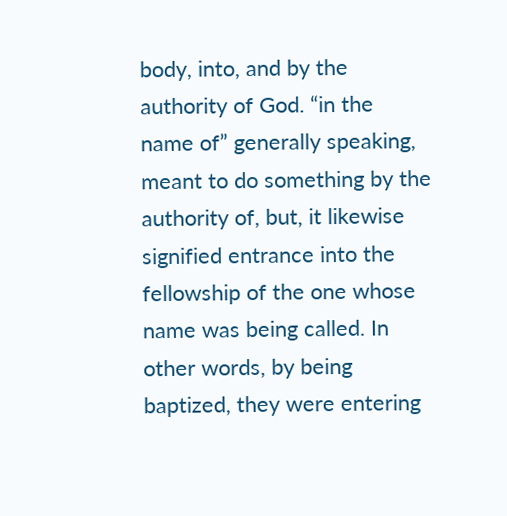body, into, and by the authority of God. “in the name of” generally speaking, meant to do something by the authority of, but, it likewise signified entrance into the fellowship of the one whose name was being called. In other words, by being baptized, they were entering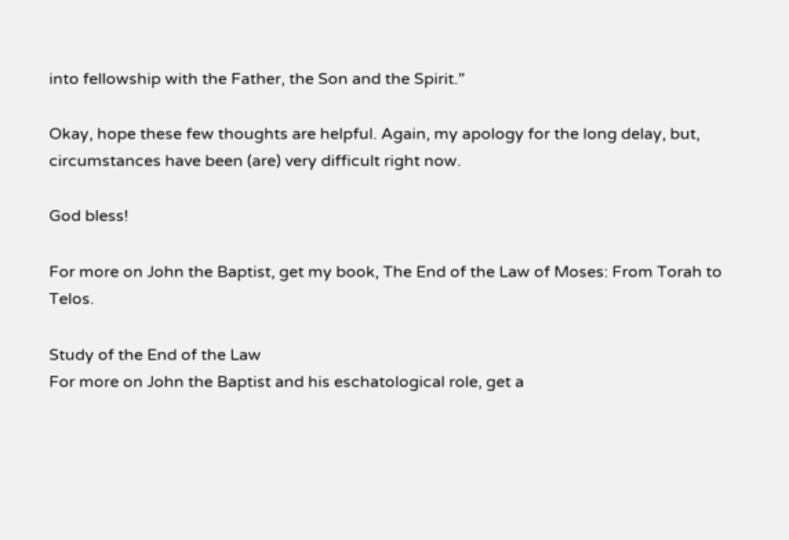into fellowship with the Father, the Son and the Spirit.”

Okay, hope these few thoughts are helpful. Again, my apology for the long delay, but, circumstances have been (are) very difficult right now.

God bless!

For more on John the Baptist, get my book, The End of the Law of Moses: From Torah to Telos.

Study of the End of the Law
For more on John the Baptist and his eschatological role, get a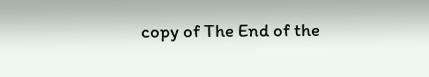copy of The End of the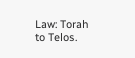Law: Torah to Telos.